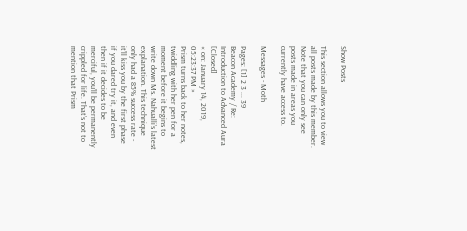Show Posts

This section allows you to view all posts made by this member. Note that you can only see posts made in areas you currently have access to.

Messages - Moth

Pages: [1] 2 3 ... 39
Beacon Academy / Re: Introduction to Advanced Aura [Closed]
« on: January 14, 2019, 05:23:37 PM »
Prism turns back to her notes, twiddling with her pen for a moment before it begins to write down Ms. Nahualli’s latest explanation. This technique only had a 85% success rate - it’ll kiss you by the first phase if you dared try it, and even then if it decides to be merciful, you’ll be permanently crippled for life. That’s not to mention that Prism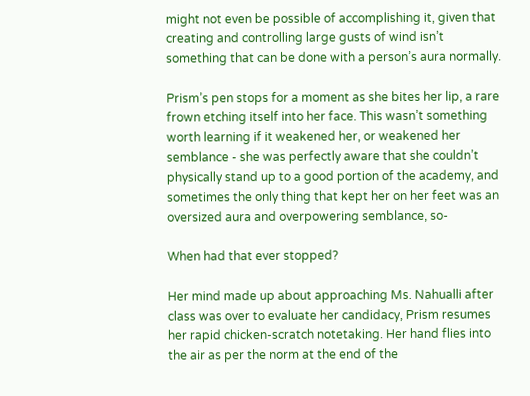might not even be possible of accomplishing it, given that creating and controlling large gusts of wind isn’t something that can be done with a person’s aura normally.

Prism’s pen stops for a moment as she bites her lip, a rare frown etching itself into her face. This wasn’t something worth learning if it weakened her, or weakened her semblance - she was perfectly aware that she couldn’t physically stand up to a good portion of the academy, and sometimes the only thing that kept her on her feet was an oversized aura and overpowering semblance, so-

When had that ever stopped?

Her mind made up about approaching Ms. Nahualli after class was over to evaluate her candidacy, Prism resumes her rapid chicken-scratch notetaking. Her hand flies into the air as per the norm at the end of the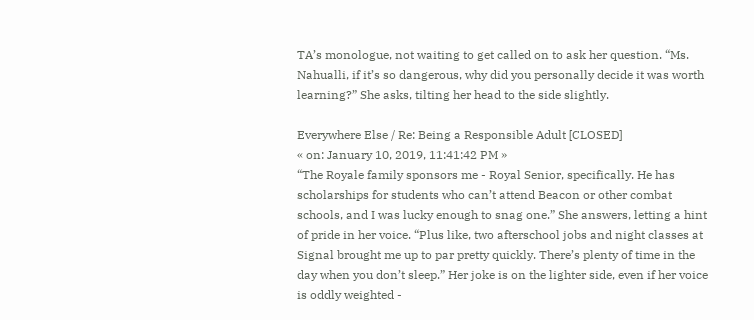TA’s monologue, not waiting to get called on to ask her question. “Ms. Nahualli, if it’s so dangerous, why did you personally decide it was worth learning?” She asks, tilting her head to the side slightly.

Everywhere Else / Re: Being a Responsible Adult [CLOSED]
« on: January 10, 2019, 11:41:42 PM »
“The Royale family sponsors me - Royal Senior, specifically. He has scholarships for students who can’t attend Beacon or other combat schools, and I was lucky enough to snag one.” She answers, letting a hint of pride in her voice. “Plus like, two afterschool jobs and night classes at Signal brought me up to par pretty quickly. There’s plenty of time in the day when you don’t sleep.” Her joke is on the lighter side, even if her voice is oddly weighted -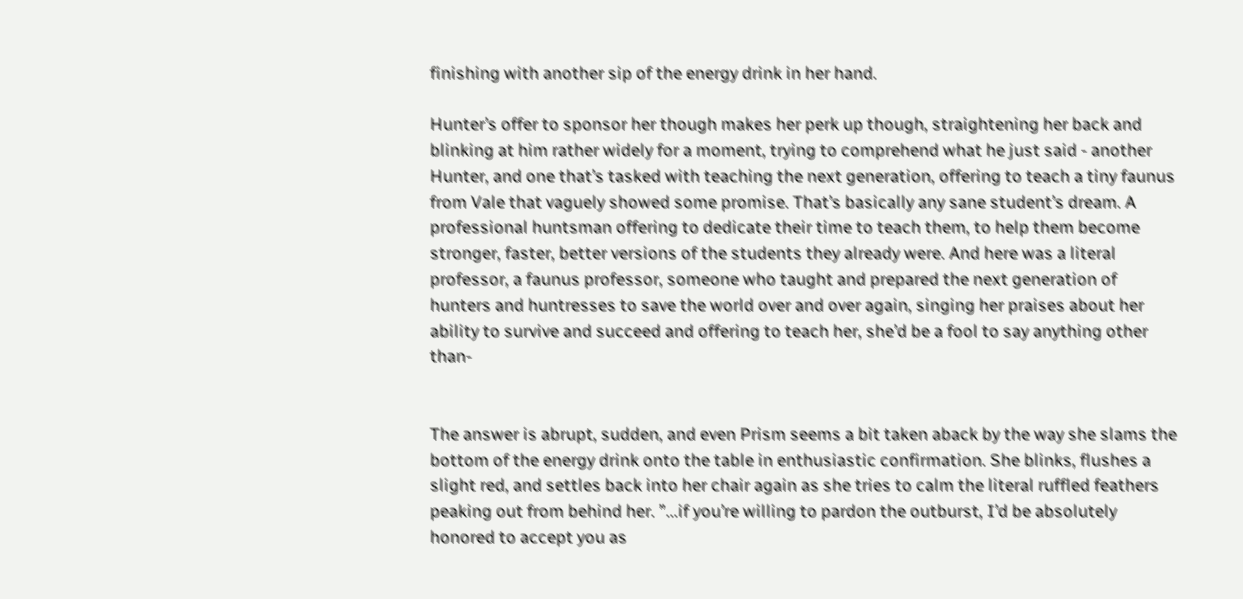finishing with another sip of the energy drink in her hand.

Hunter’s offer to sponsor her though makes her perk up though, straightening her back and blinking at him rather widely for a moment, trying to comprehend what he just said - another Hunter, and one that’s tasked with teaching the next generation, offering to teach a tiny faunus from Vale that vaguely showed some promise. That’s basically any sane student’s dream. A professional huntsman offering to dedicate their time to teach them, to help them become stronger, faster, better versions of the students they already were. And here was a literal professor, a faunus professor, someone who taught and prepared the next generation of hunters and huntresses to save the world over and over again, singing her praises about her ability to survive and succeed and offering to teach her, she’d be a fool to say anything other than-


The answer is abrupt, sudden, and even Prism seems a bit taken aback by the way she slams the bottom of the energy drink onto the table in enthusiastic confirmation. She blinks, flushes a slight red, and settles back into her chair again as she tries to calm the literal ruffled feathers peaking out from behind her. ”...if you’re willing to pardon the outburst, I’d be absolutely honored to accept you as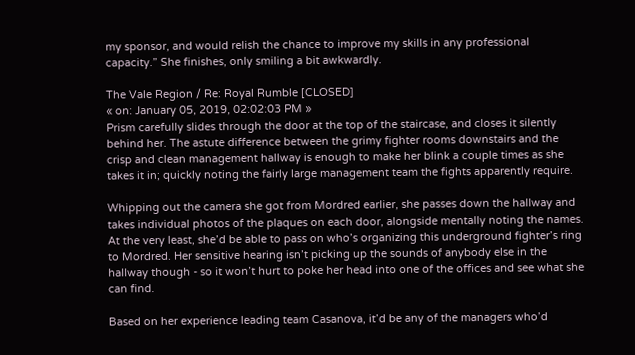my sponsor, and would relish the chance to improve my skills in any professional capacity.” She finishes, only smiling a bit awkwardly.

The Vale Region / Re: Royal Rumble [CLOSED]
« on: January 05, 2019, 02:02:03 PM »
Prism carefully slides through the door at the top of the staircase, and closes it silently behind her. The astute difference between the grimy fighter rooms downstairs and the crisp and clean management hallway is enough to make her blink a couple times as she takes it in; quickly noting the fairly large management team the fights apparently require.

Whipping out the camera she got from Mordred earlier, she passes down the hallway and takes individual photos of the plaques on each door, alongside mentally noting the names. At the very least, she’d be able to pass on who’s organizing this underground fighter’s ring to Mordred. Her sensitive hearing isn’t picking up the sounds of anybody else in the hallway though - so it won’t hurt to poke her head into one of the offices and see what she can find.

Based on her experience leading team Casanova, it’d be any of the managers who’d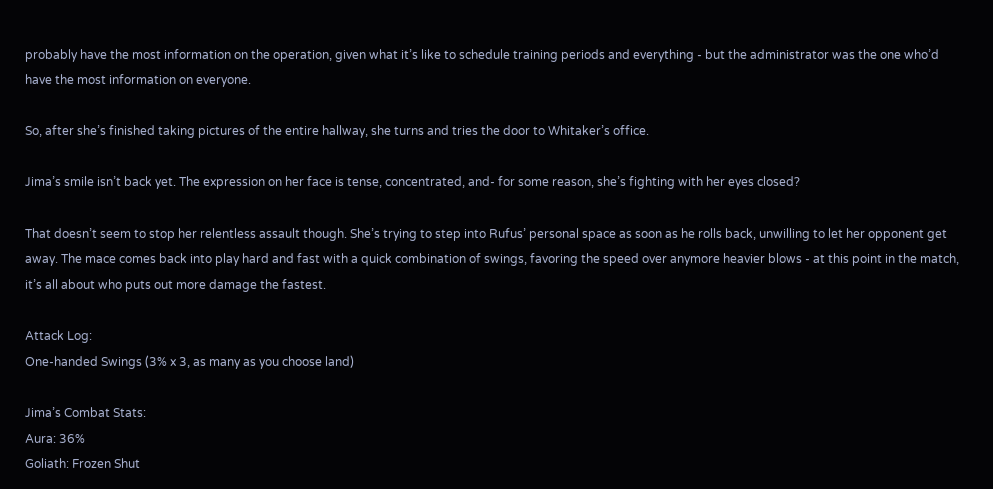probably have the most information on the operation, given what it’s like to schedule training periods and everything - but the administrator was the one who’d have the most information on everyone.

So, after she’s finished taking pictures of the entire hallway, she turns and tries the door to Whitaker’s office.

Jima’s smile isn’t back yet. The expression on her face is tense, concentrated, and- for some reason, she’s fighting with her eyes closed?

That doesn’t seem to stop her relentless assault though. She’s trying to step into Rufus’ personal space as soon as he rolls back, unwilling to let her opponent get away. The mace comes back into play hard and fast with a quick combination of swings, favoring the speed over anymore heavier blows - at this point in the match, it’s all about who puts out more damage the fastest.

Attack Log:
One-handed Swings (3% x 3, as many as you choose land)

Jima’s Combat Stats:
Aura: 36%
Goliath: Frozen Shut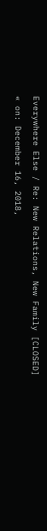Everywhere Else / Re: New Relations, New Family [CLOSED]
« on: December 16, 2018,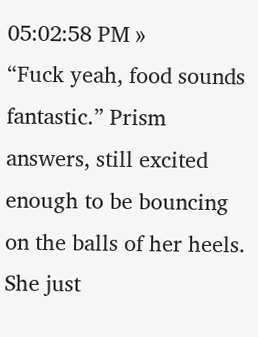05:02:58 PM »
“Fuck yeah, food sounds fantastic.” Prism answers, still excited enough to be bouncing on the balls of her heels. She just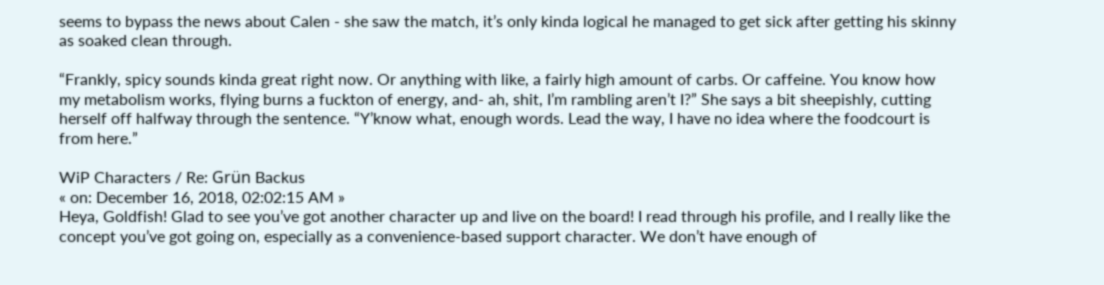seems to bypass the news about Calen - she saw the match, it’s only kinda logical he managed to get sick after getting his skinny as soaked clean through.

“Frankly, spicy sounds kinda great right now. Or anything with like, a fairly high amount of carbs. Or caffeine. You know how my metabolism works, flying burns a fuckton of energy, and- ah, shit, I’m rambling aren’t I?” She says a bit sheepishly, cutting herself off halfway through the sentence. “Y’know what, enough words. Lead the way, I have no idea where the foodcourt is from here.”

WiP Characters / Re: Grün Backus
« on: December 16, 2018, 02:02:15 AM »
Heya, Goldfish! Glad to see you’ve got another character up and live on the board! I read through his profile, and I really like the concept you’ve got going on, especially as a convenience-based support character. We don’t have enough of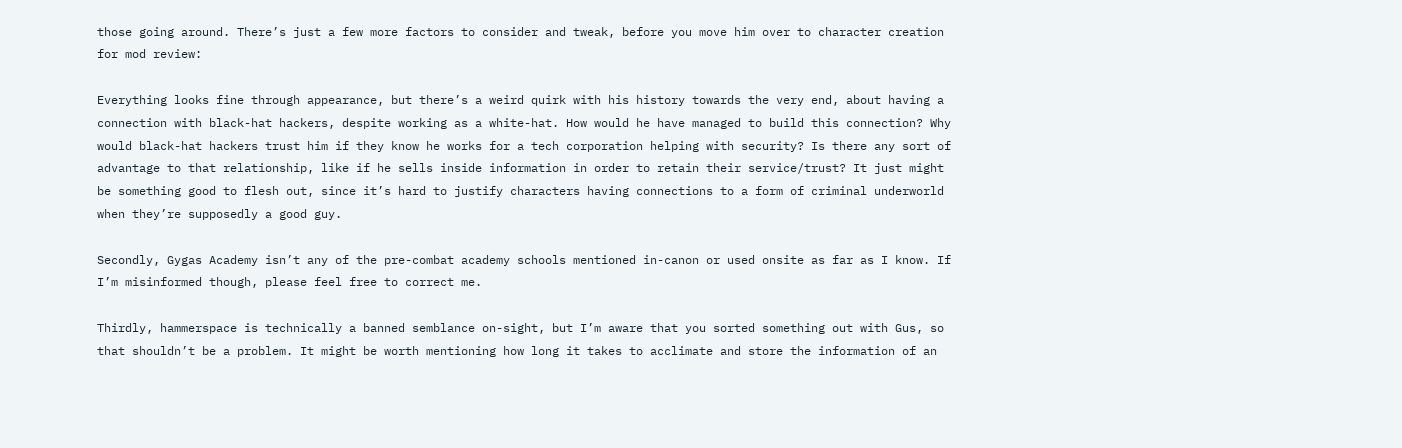those going around. There’s just a few more factors to consider and tweak, before you move him over to character creation for mod review:

Everything looks fine through appearance, but there’s a weird quirk with his history towards the very end, about having a connection with black-hat hackers, despite working as a white-hat. How would he have managed to build this connection? Why would black-hat hackers trust him if they know he works for a tech corporation helping with security? Is there any sort of advantage to that relationship, like if he sells inside information in order to retain their service/trust? It just might be something good to flesh out, since it’s hard to justify characters having connections to a form of criminal underworld when they’re supposedly a good guy.

Secondly, Gygas Academy isn’t any of the pre-combat academy schools mentioned in-canon or used onsite as far as I know. If I’m misinformed though, please feel free to correct me.

Thirdly, hammerspace is technically a banned semblance on-sight, but I’m aware that you sorted something out with Gus, so that shouldn’t be a problem. It might be worth mentioning how long it takes to acclimate and store the information of an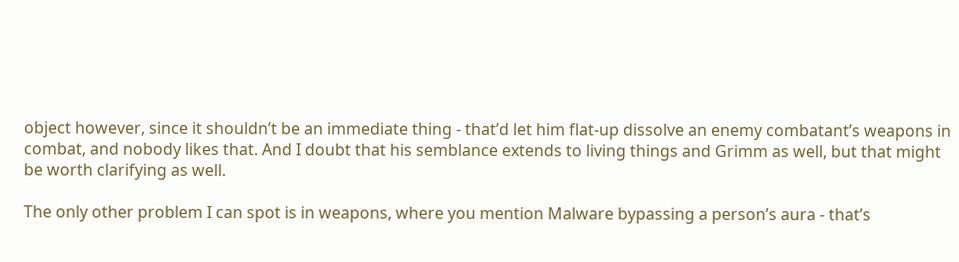object however, since it shouldn’t be an immediate thing - that’d let him flat-up dissolve an enemy combatant’s weapons in combat, and nobody likes that. And I doubt that his semblance extends to living things and Grimm as well, but that might be worth clarifying as well.

The only other problem I can spot is in weapons, where you mention Malware bypassing a person’s aura - that’s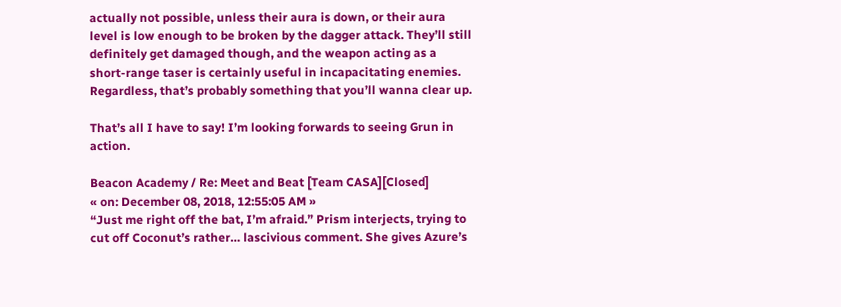actually not possible, unless their aura is down, or their aura level is low enough to be broken by the dagger attack. They’ll still definitely get damaged though, and the weapon acting as a short-range taser is certainly useful in incapacitating enemies. Regardless, that’s probably something that you’ll wanna clear up.

That’s all I have to say! I’m looking forwards to seeing Grun in action.

Beacon Academy / Re: Meet and Beat [Team CASA][Closed]
« on: December 08, 2018, 12:55:05 AM »
“Just me right off the bat, I’m afraid.” Prism interjects, trying to cut off Coconut’s rather… lascivious comment. She gives Azure’s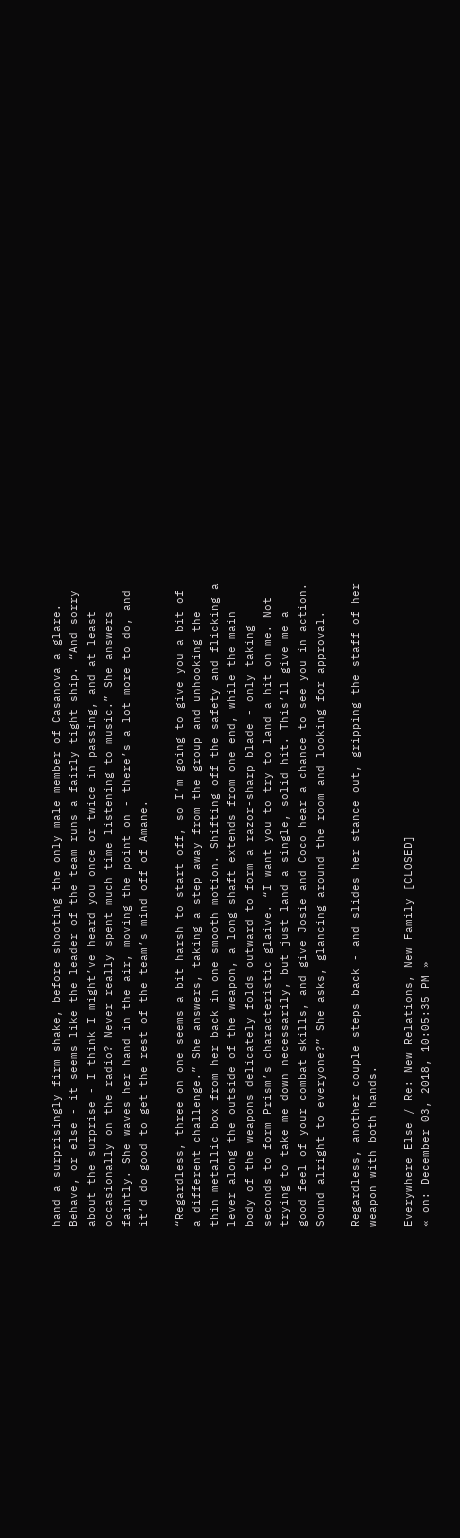hand a surprisingly firm shake, before shooting the only male member of Casanova a glare. Behave, or else - it seems like the leader of the team runs a fairly tight ship. “And sorry about the surprise - I think I might’ve heard you once or twice in passing, and at least occasionally on the radio? Never really spent much time listening to music.” She answers faintly. She waves her hand in the air, moving the point on - there’s a lot more to do, and it’d do good to get the rest of the team’s mind off of Amane.

“Regardless, three on one seems a bit harsh to start off, so I’m going to give you a bit of a different challenge.” She answers, taking a step away from the group and unhooking the thin metallic box from her back in one smooth motion. Shifting off the safety and flicking a lever along the outside of the weapon, a long shaft extends from one end, while the main body of the weapons delicately folds outward to form a razor-sharp blade - only taking seconds to form Prism’s characteristic glaive. “I want you to try to land a hit on me. Not trying to take me down necessarily, but just land a single, solid hit. This’ll give me a good feel of your combat skills, and give Josie and Coco hear a chance to see you in action. Sound alright to everyone?” She asks, glancing around the room and looking for approval.

Regardless, another couple steps back - and slides her stance out, gripping the staff of her weapon with both hands.

Everywhere Else / Re: New Relations, New Family [CLOSED]
« on: December 03, 2018, 10:05:35 PM »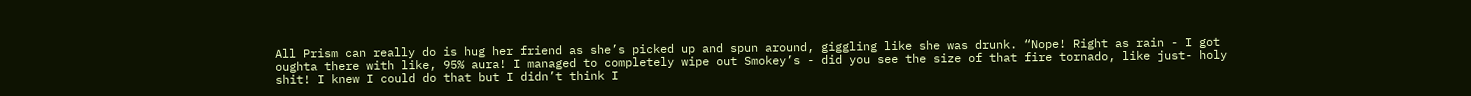All Prism can really do is hug her friend as she’s picked up and spun around, giggling like she was drunk. “Nope! Right as rain - I got oughta there with like, 95% aura! I managed to completely wipe out Smokey’s - did you see the size of that fire tornado, like just- holy shit! I knew I could do that but I didn’t think I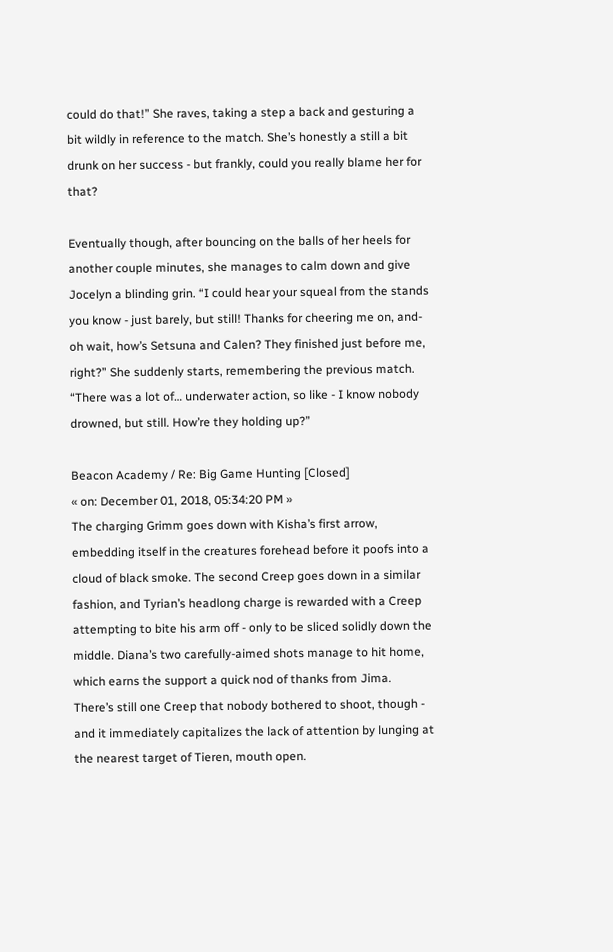could do that!” She raves, taking a step a back and gesturing a bit wildly in reference to the match. She’s honestly a still a bit drunk on her success - but frankly, could you really blame her for that?

Eventually though, after bouncing on the balls of her heels for another couple minutes, she manages to calm down and give Jocelyn a blinding grin. “I could hear your squeal from the stands you know - just barely, but still! Thanks for cheering me on, and- oh wait, how’s Setsuna and Calen? They finished just before me, right?” She suddenly starts, remembering the previous match. “There was a lot of… underwater action, so like - I know nobody drowned, but still. How’re they holding up?”

Beacon Academy / Re: Big Game Hunting [Closed]
« on: December 01, 2018, 05:34:20 PM »
The charging Grimm goes down with Kisha’s first arrow, embedding itself in the creatures forehead before it poofs into a cloud of black smoke. The second Creep goes down in a similar fashion, and Tyrian’s headlong charge is rewarded with a Creep attempting to bite his arm off - only to be sliced solidly down the middle. Diana’s two carefully-aimed shots manage to hit home, which earns the support a quick nod of thanks from Jima. There’s still one Creep that nobody bothered to shoot, though - and it immediately capitalizes the lack of attention by lunging at the nearest target of Tieren, mouth open.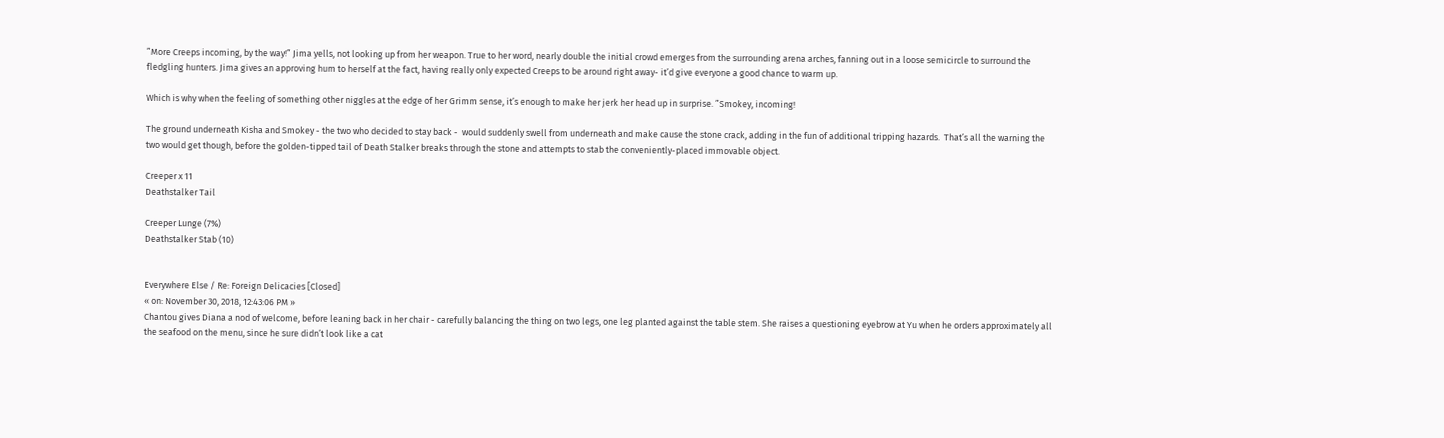”More Creeps incoming, by the way!” Jima yells, not looking up from her weapon. True to her word, nearly double the initial crowd emerges from the surrounding arena arches, fanning out in a loose semicircle to surround the fledgling hunters. Jima gives an approving hum to herself at the fact, having really only expected Creeps to be around right away- it’d give everyone a good chance to warm up.

Which is why when the feeling of something other niggles at the edge of her Grimm sense, it’s enough to make her jerk her head up in surprise. ”Smokey, incoming!

The ground underneath Kisha and Smokey - the two who decided to stay back -  would suddenly swell from underneath and make cause the stone crack, adding in the fun of additional tripping hazards.  That’s all the warning the two would get though, before the golden-tipped tail of Death Stalker breaks through the stone and attempts to stab the conveniently-placed immovable object.

Creeper x 11
Deathstalker Tail

Creeper Lunge (7%)
Deathstalker Stab (10)


Everywhere Else / Re: Foreign Delicacies [Closed]
« on: November 30, 2018, 12:43:06 PM »
Chantou gives Diana a nod of welcome, before leaning back in her chair - carefully balancing the thing on two legs, one leg planted against the table stem. She raises a questioning eyebrow at Yu when he orders approximately all the seafood on the menu, since he sure didn’t look like a cat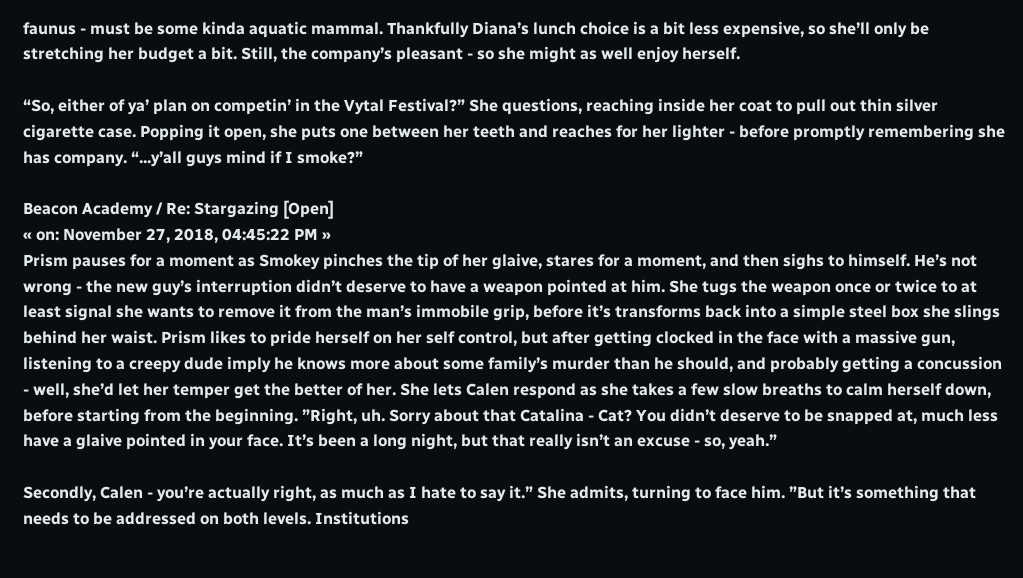faunus - must be some kinda aquatic mammal. Thankfully Diana’s lunch choice is a bit less expensive, so she’ll only be stretching her budget a bit. Still, the company’s pleasant - so she might as well enjoy herself.

“So, either of ya’ plan on competin’ in the Vytal Festival?” She questions, reaching inside her coat to pull out thin silver cigarette case. Popping it open, she puts one between her teeth and reaches for her lighter - before promptly remembering she has company. “...y’all guys mind if I smoke?”

Beacon Academy / Re: Stargazing [Open]
« on: November 27, 2018, 04:45:22 PM »
Prism pauses for a moment as Smokey pinches the tip of her glaive, stares for a moment, and then sighs to himself. He’s not wrong - the new guy’s interruption didn’t deserve to have a weapon pointed at him. She tugs the weapon once or twice to at least signal she wants to remove it from the man’s immobile grip, before it’s transforms back into a simple steel box she slings behind her waist. Prism likes to pride herself on her self control, but after getting clocked in the face with a massive gun, listening to a creepy dude imply he knows more about some family’s murder than he should, and probably getting a concussion - well, she’d let her temper get the better of her. She lets Calen respond as she takes a few slow breaths to calm herself down, before starting from the beginning. ”Right, uh. Sorry about that Catalina - Cat? You didn’t deserve to be snapped at, much less have a glaive pointed in your face. It’s been a long night, but that really isn’t an excuse - so, yeah.”

Secondly, Calen - you’re actually right, as much as I hate to say it.” She admits, turning to face him. ”But it’s something that needs to be addressed on both levels. Institutions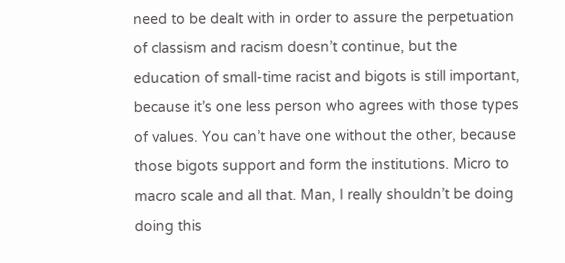need to be dealt with in order to assure the perpetuation of classism and racism doesn’t continue, but the education of small-time racist and bigots is still important, because it’s one less person who agrees with those types of values. You can’t have one without the other, because those bigots support and form the institutions. Micro to macro scale and all that. Man, I really shouldn’t be doing doing this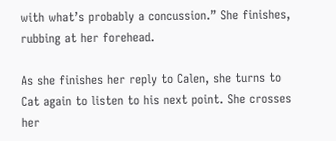with what’s probably a concussion.” She finishes, rubbing at her forehead.

As she finishes her reply to Calen, she turns to Cat again to listen to his next point. She crosses her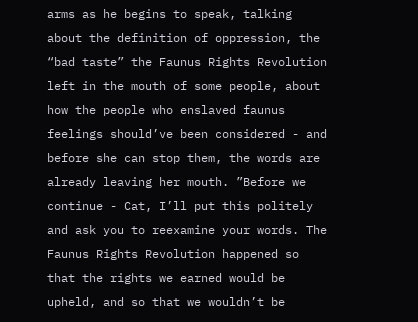arms as he begins to speak, talking about the definition of oppression, the “bad taste” the Faunus Rights Revolution left in the mouth of some people, about how the people who enslaved faunus feelings should’ve been considered - and before she can stop them, the words are already leaving her mouth. ”Before we continue - Cat, I’ll put this politely and ask you to reexamine your words. The Faunus Rights Revolution happened so that the rights we earned would be upheld, and so that we wouldn’t be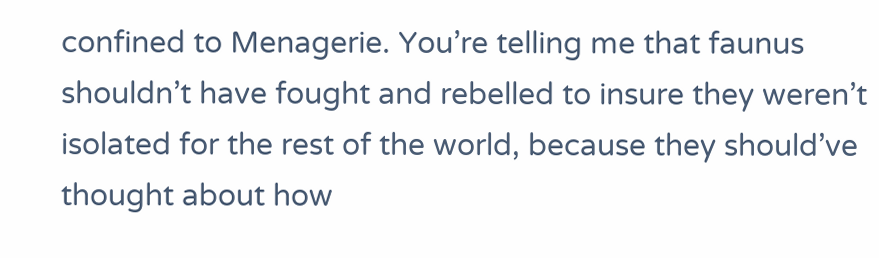confined to Menagerie. You’re telling me that faunus shouldn’t have fought and rebelled to insure they weren’t isolated for the rest of the world, because they should’ve thought about how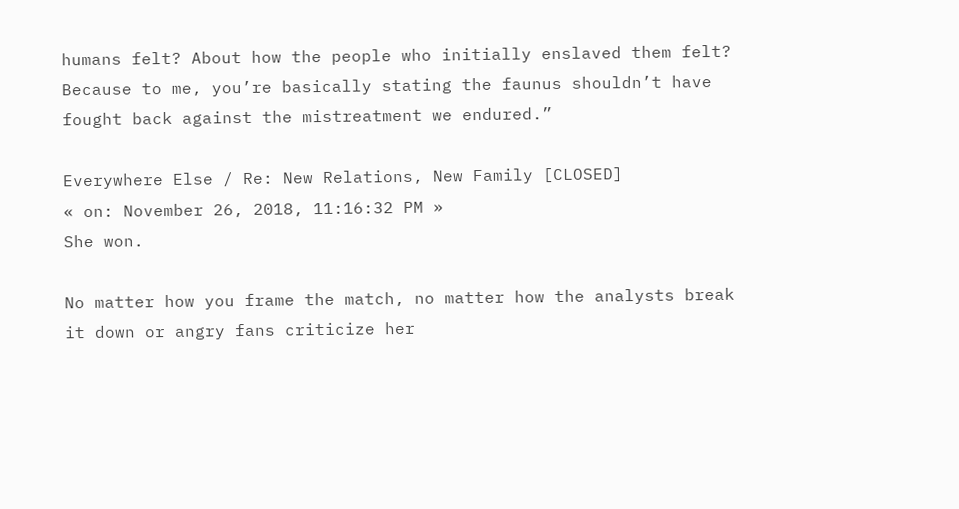humans felt? About how the people who initially enslaved them felt? Because to me, you’re basically stating the faunus shouldn’t have fought back against the mistreatment we endured.”

Everywhere Else / Re: New Relations, New Family [CLOSED]
« on: November 26, 2018, 11:16:32 PM »
She won.

No matter how you frame the match, no matter how the analysts break it down or angry fans criticize her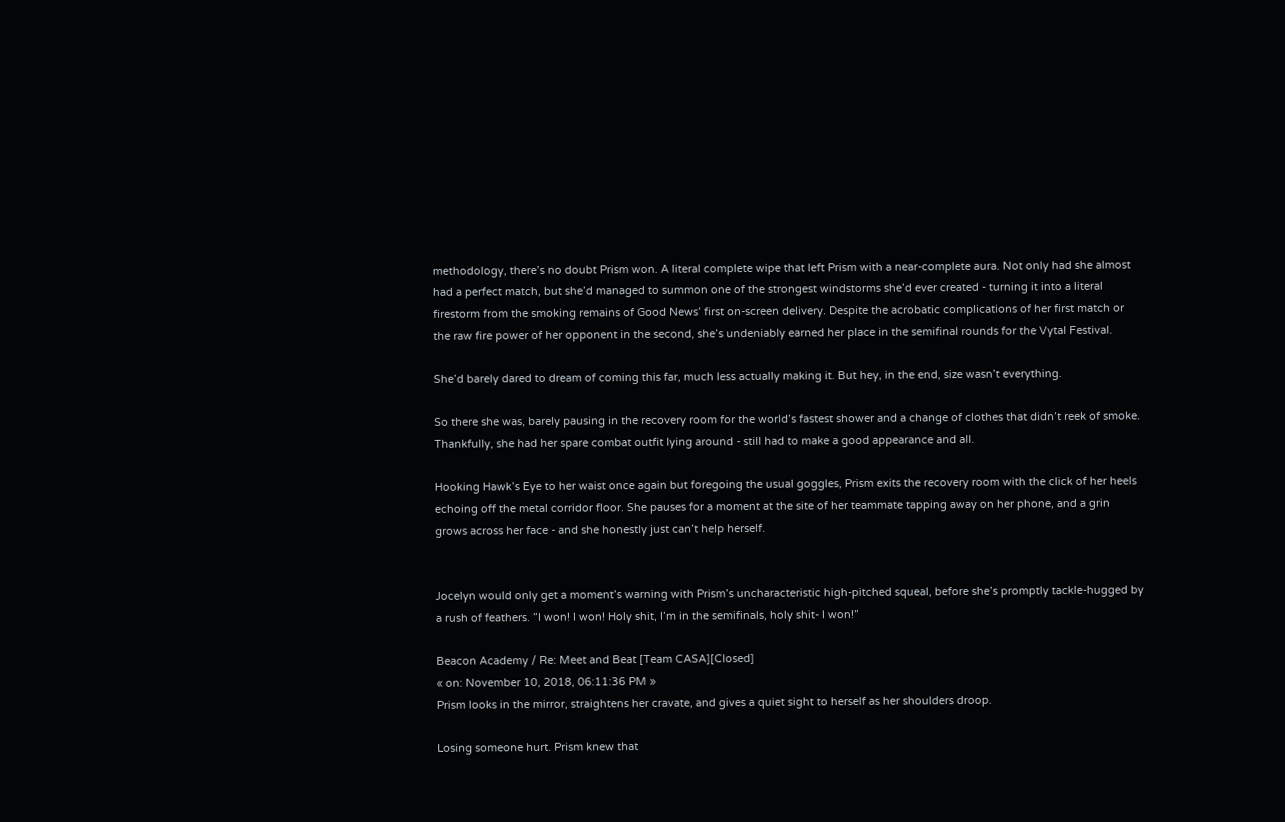methodology, there’s no doubt Prism won. A literal complete wipe that left Prism with a near-complete aura. Not only had she almost had a perfect match, but she’d managed to summon one of the strongest windstorms she’d ever created - turning it into a literal firestorm from the smoking remains of Good News’ first on-screen delivery. Despite the acrobatic complications of her first match or the raw fire power of her opponent in the second, she’s undeniably earned her place in the semifinal rounds for the Vytal Festival.

She’d barely dared to dream of coming this far, much less actually making it. But hey, in the end, size wasn’t everything.

So there she was, barely pausing in the recovery room for the world’s fastest shower and a change of clothes that didn’t reek of smoke. Thankfully, she had her spare combat outfit lying around - still had to make a good appearance and all.

Hooking Hawk’s Eye to her waist once again but foregoing the usual goggles, Prism exits the recovery room with the click of her heels echoing off the metal corridor floor. She pauses for a moment at the site of her teammate tapping away on her phone, and a grin grows across her face - and she honestly just can’t help herself.


Jocelyn would only get a moment’s warning with Prism’s uncharacteristic high-pitched squeal, before she’s promptly tackle-hugged by a rush of feathers. ”I won! I won! Holy shit, I’m in the semifinals, holy shit- I won!”

Beacon Academy / Re: Meet and Beat [Team CASA][Closed]
« on: November 10, 2018, 06:11:36 PM »
Prism looks in the mirror, straightens her cravate, and gives a quiet sight to herself as her shoulders droop.

Losing someone hurt. Prism knew that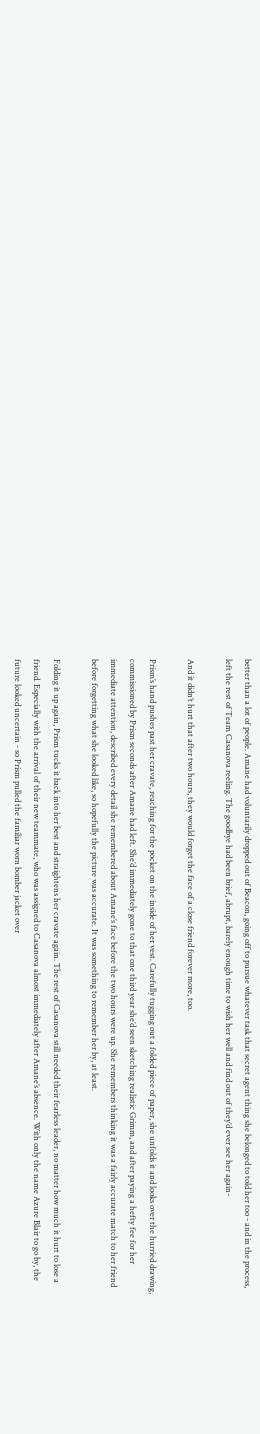better than a lot of people. Amane had voluntarily dropped out of Beacon, going off to pursue whatever task that secret agent thing she belonged to told her too - and in the process, left the rest of Team Casanova reeling. The goodbye had been brief, abrupt, barely enough time to wish her well and find out of they’d ever see her again-

And it didn’t hurt that after two hours, they would forget the face of a close friend forever more, too.

Prism’s hand pushes past her cravate, reaching for the pocket on the inside of her vest. Carefully tugging out a folded piece of paper, she unfolds it and looks over the hurried drawing, commissioned by Prism seconds after Amane had left. She’d immediately gone to that one third year she’d seen sketching realistic Grimm, and after paying a hefty fee for her immediate attention, described every detail she remembered about Amane’s face before the two hours were up. She remembers thinking it was a fairly accurate match to her friend before forgetting what she looked like, so hopefully the picture was accurate. It was something to remember her by, at least.

Folding it up again, Prism tucks it back into her best and straightens her cravate again. The rest of Casanova still needed their fearless leader, no matter how much it hurt to lose a friend. Especially with the arrival of their new teammate, who was assigned to Casanova almost immediately after Amane’s absence. With only the name Azure Blair to go by, the future looked uncertain - so Prism pulled the familiar worn bomber jacket over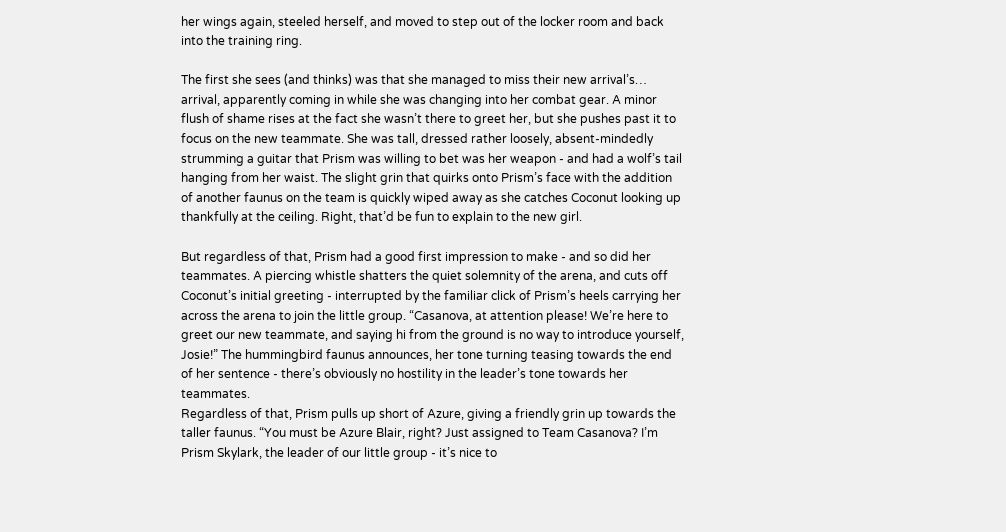her wings again, steeled herself, and moved to step out of the locker room and back into the training ring.

The first she sees (and thinks) was that she managed to miss their new arrival’s… arrival, apparently coming in while she was changing into her combat gear. A minor flush of shame rises at the fact she wasn’t there to greet her, but she pushes past it to focus on the new teammate. She was tall, dressed rather loosely, absent-mindedly strumming a guitar that Prism was willing to bet was her weapon - and had a wolf’s tail hanging from her waist. The slight grin that quirks onto Prism’s face with the addition of another faunus on the team is quickly wiped away as she catches Coconut looking up thankfully at the ceiling. Right, that’d be fun to explain to the new girl.

But regardless of that, Prism had a good first impression to make - and so did her teammates. A piercing whistle shatters the quiet solemnity of the arena, and cuts off Coconut’s initial greeting - interrupted by the familiar click of Prism’s heels carrying her across the arena to join the little group. “Casanova, at attention please! We’re here to greet our new teammate, and saying hi from the ground is no way to introduce yourself, Josie!” The hummingbird faunus announces, her tone turning teasing towards the end of her sentence - there’s obviously no hostility in the leader’s tone towards her teammates.
Regardless of that, Prism pulls up short of Azure, giving a friendly grin up towards the taller faunus. “You must be Azure Blair, right? Just assigned to Team Casanova? I’m Prism Skylark, the leader of our little group - it’s nice to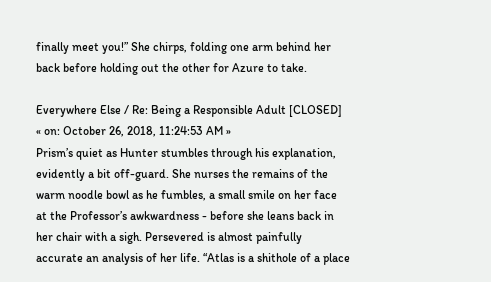finally meet you!” She chirps, folding one arm behind her back before holding out the other for Azure to take.

Everywhere Else / Re: Being a Responsible Adult [CLOSED]
« on: October 26, 2018, 11:24:53 AM »
Prism’s quiet as Hunter stumbles through his explanation, evidently a bit off-guard. She nurses the remains of the warm noodle bowl as he fumbles, a small smile on her face at the Professor’s awkwardness - before she leans back in her chair with a sigh. Persevered is almost painfully accurate an analysis of her life. “Atlas is a shithole of a place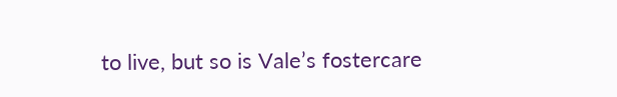to live, but so is Vale’s fostercare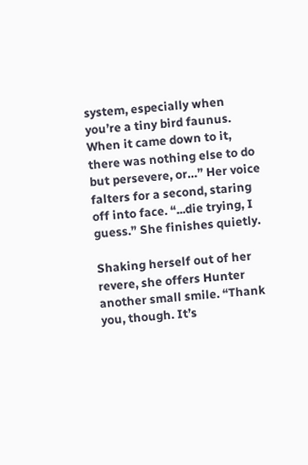system, especially when you’re a tiny bird faunus. When it came down to it, there was nothing else to do but persevere, or…” Her voice falters for a second, staring off into face. “...die trying, I guess.” She finishes quietly.

Shaking herself out of her revere, she offers Hunter another small smile. “Thank you, though. It’s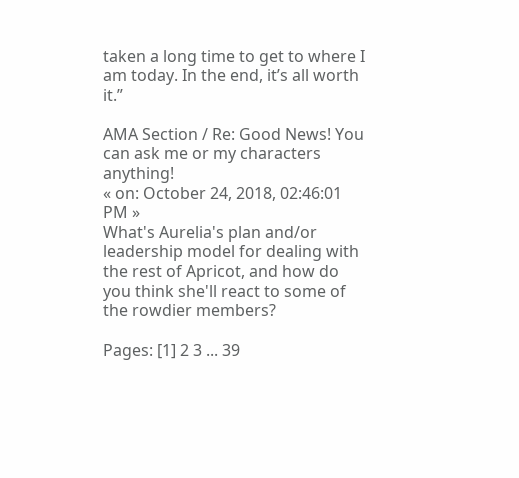taken a long time to get to where I am today. In the end, it’s all worth it.”

AMA Section / Re: Good News! You can ask me or my characters anything!
« on: October 24, 2018, 02:46:01 PM »
What's Aurelia's plan and/or leadership model for dealing with the rest of Apricot, and how do you think she'll react to some of the rowdier members?

Pages: [1] 2 3 ... 39